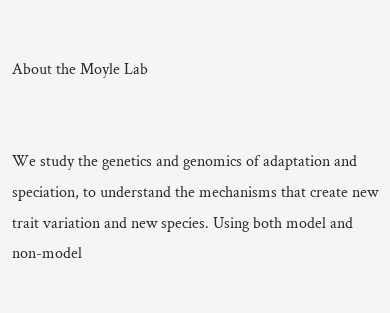About the Moyle Lab


We study the genetics and genomics of adaptation and speciation, to understand the mechanisms that create new trait variation and new species. Using both model and non-model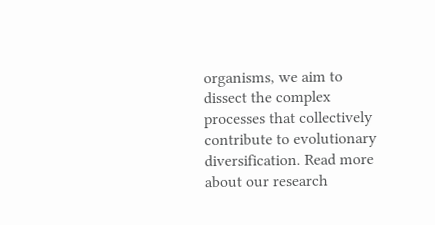organisms, we aim to dissect the complex processes that collectively contribute to evolutionary diversification. Read more about our research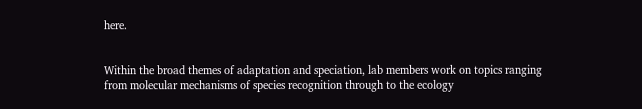here.


Within the broad themes of adaptation and speciation, lab members work on topics ranging from molecular mechanisms of species recognition through to the ecology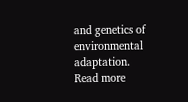and genetics of environmental adaptation. Read more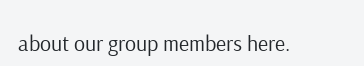about our group members here.